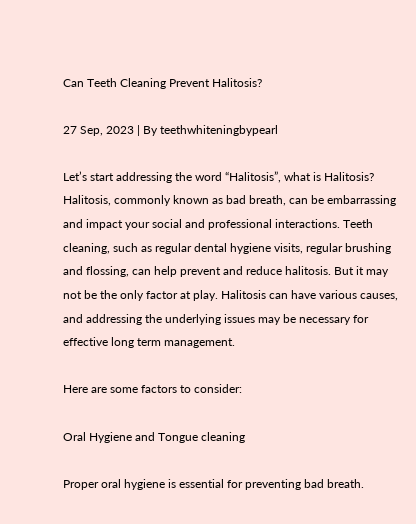Can Teeth Cleaning Prevent Halitosis?

27 Sep, 2023 | By teethwhiteningbypearl

Let’s start addressing the word “Halitosis”, what is Halitosis? Halitosis, commonly known as bad breath, can be embarrassing and impact your social and professional interactions. Teeth cleaning, such as regular dental hygiene visits, regular brushing and flossing, can help prevent and reduce halitosis. But it may not be the only factor at play. Halitosis can have various causes, and addressing the underlying issues may be necessary for effective long term management.

Here are some factors to consider:

Oral Hygiene and Tongue cleaning

Proper oral hygiene is essential for preventing bad breath.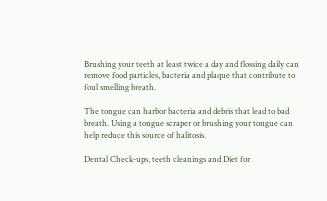Brushing your teeth at least twice a day and flossing daily can remove food particles, bacteria and plaque that contribute to foul smelling breath.

The tongue can harbor bacteria and debris that lead to bad breath. Using a tongue scraper or brushing your tongue can help reduce this source of halitosis.

Dental Check-ups, teeth cleanings and Diet for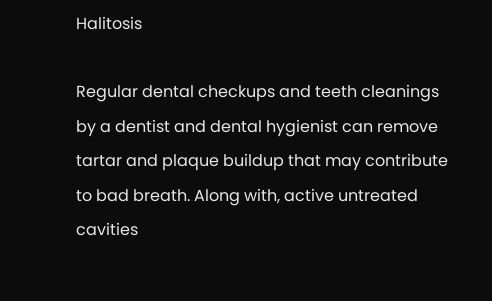Halitosis

Regular dental checkups and teeth cleanings by a dentist and dental hygienist can remove tartar and plaque buildup that may contribute to bad breath. Along with, active untreated cavities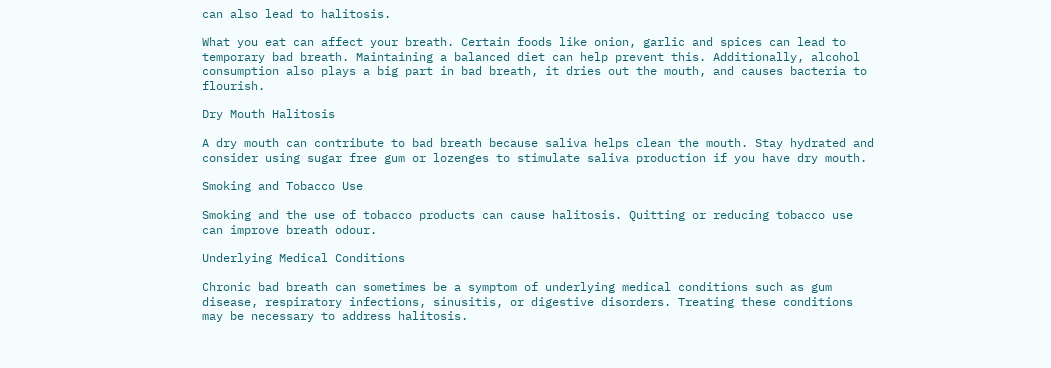can also lead to halitosis.

What you eat can affect your breath. Certain foods like onion, garlic and spices can lead to temporary bad breath. Maintaining a balanced diet can help prevent this. Additionally, alcohol consumption also plays a big part in bad breath, it dries out the mouth, and causes bacteria to flourish.

Dry Mouth Halitosis

A dry mouth can contribute to bad breath because saliva helps clean the mouth. Stay hydrated and consider using sugar free gum or lozenges to stimulate saliva production if you have dry mouth.

Smoking and Tobacco Use

Smoking and the use of tobacco products can cause halitosis. Quitting or reducing tobacco use can improve breath odour.

Underlying Medical Conditions

Chronic bad breath can sometimes be a symptom of underlying medical conditions such as gum disease, respiratory infections, sinusitis, or digestive disorders. Treating these conditions may be necessary to address halitosis.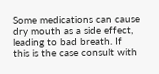Some medications can cause dry mouth as a side effect, leading to bad breath. If this is the case consult with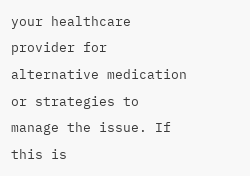your healthcare provider for alternative medication or strategies to manage the issue. If this is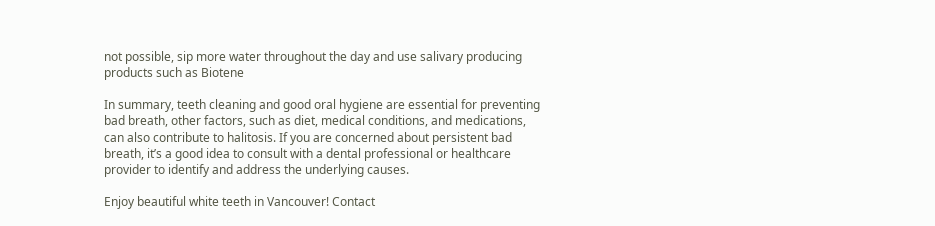not possible, sip more water throughout the day and use salivary producing products such as Biotene

In summary, teeth cleaning and good oral hygiene are essential for preventing bad breath, other factors, such as diet, medical conditions, and medications, can also contribute to halitosis. If you are concerned about persistent bad breath, it’s a good idea to consult with a dental professional or healthcare provider to identify and address the underlying causes.

Enjoy beautiful white teeth in Vancouver! Contact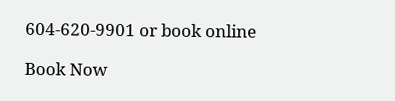604-620-9901 or book online

Book Now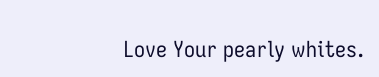Love Your pearly whites.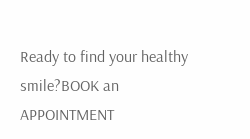Ready to find your healthy smile?BOOK an APPOINTMENT